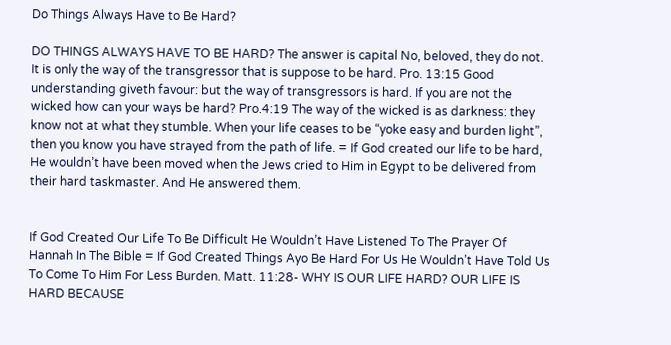Do Things Always Have to Be Hard?

DO THINGS ALWAYS HAVE TO BE HARD? The answer is capital No, beloved, they do not. It is only the way of the transgressor that is suppose to be hard. Pro. 13:15 Good understanding giveth favour: but the way of transgressors is hard. If you are not the wicked how can your ways be hard? Pro.4:19 The way of the wicked is as darkness: they know not at what they stumble. When your life ceases to be “yoke easy and burden light”, then you know you have strayed from the path of life. = If God created our life to be hard, He wouldn’t have been moved when the Jews cried to Him in Egypt to be delivered from their hard taskmaster. And He answered them.


If God Created Our Life To Be Difficult He Wouldn’t Have Listened To The Prayer Of Hannah In The Bible = If God Created Things Ayo Be Hard For Us He Wouldn’t Have Told Us To Come To Him For Less Burden. Matt. 11:28- WHY IS OUR LIFE HARD? OUR LIFE IS HARD BECAUSE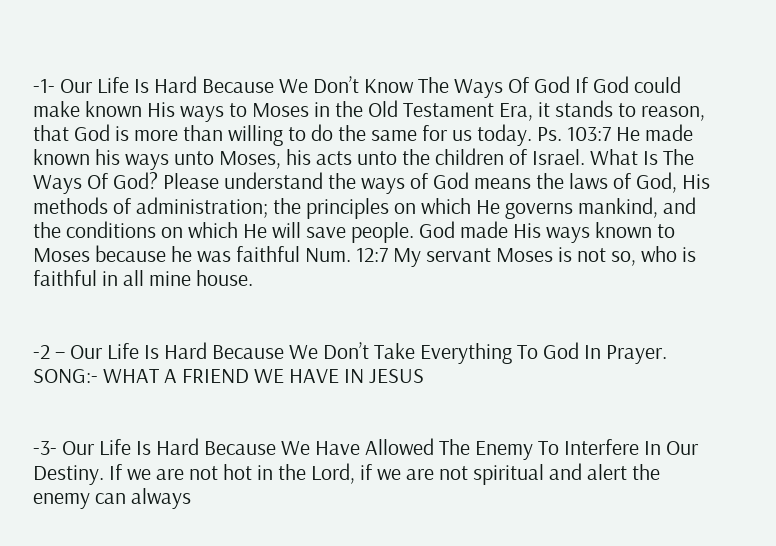-1- Our Life Is Hard Because We Don’t Know The Ways Of God If God could make known His ways to Moses in the Old Testament Era, it stands to reason, that God is more than willing to do the same for us today. Ps. 103:7 He made known his ways unto Moses, his acts unto the children of Israel. What Is The Ways Of God? Please understand the ways of God means the laws of God, His methods of administration; the principles on which He governs mankind, and the conditions on which He will save people. God made His ways known to Moses because he was faithful Num. 12:7 My servant Moses is not so, who is faithful in all mine house.


-2 – Our Life Is Hard Because We Don’t Take Everything To God In Prayer. SONG:- WHAT A FRIEND WE HAVE IN JESUS


-3- Our Life Is Hard Because We Have Allowed The Enemy To Interfere In Our Destiny. If we are not hot in the Lord, if we are not spiritual and alert the enemy can always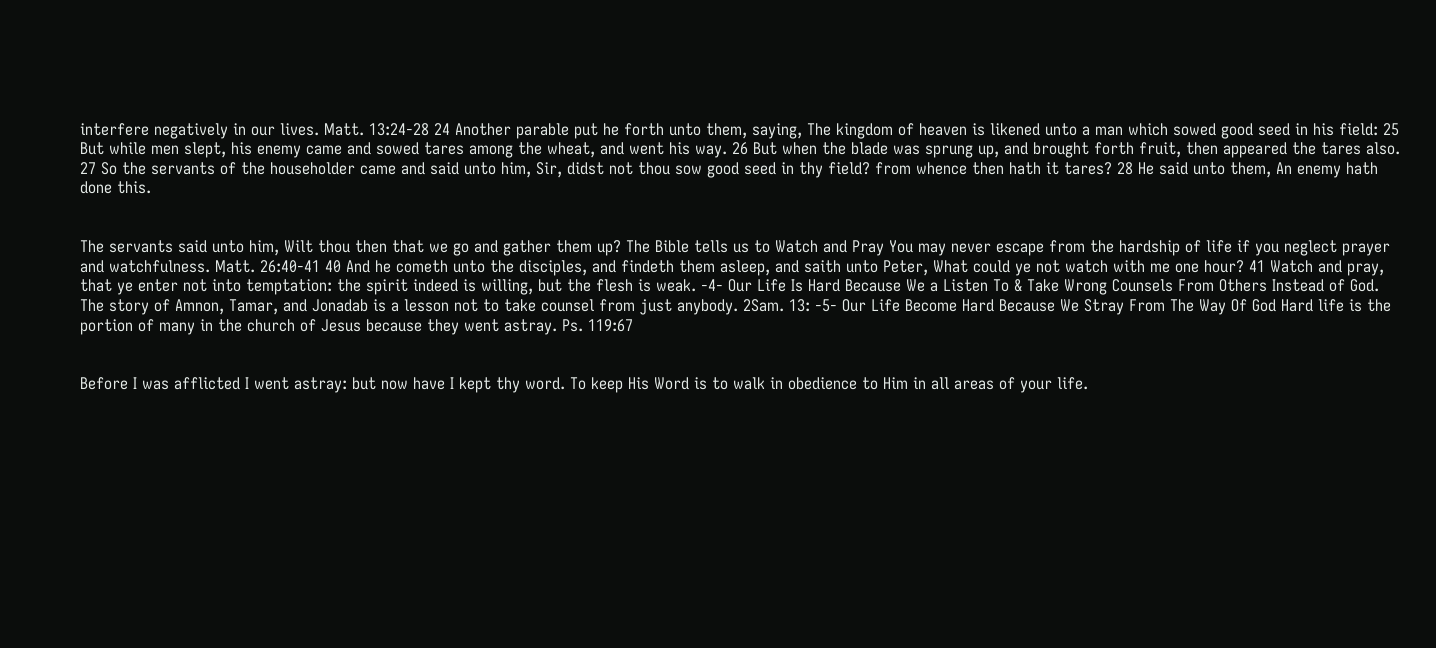interfere negatively in our lives. Matt. 13:24-28 24 Another parable put he forth unto them, saying, The kingdom of heaven is likened unto a man which sowed good seed in his field: 25 But while men slept, his enemy came and sowed tares among the wheat, and went his way. 26 But when the blade was sprung up, and brought forth fruit, then appeared the tares also. 27 So the servants of the householder came and said unto him, Sir, didst not thou sow good seed in thy field? from whence then hath it tares? 28 He said unto them, An enemy hath done this.


The servants said unto him, Wilt thou then that we go and gather them up? The Bible tells us to Watch and Pray You may never escape from the hardship of life if you neglect prayer and watchfulness. Matt. 26:40-41 40 And he cometh unto the disciples, and findeth them asleep, and saith unto Peter, What could ye not watch with me one hour? 41 Watch and pray, that ye enter not into temptation: the spirit indeed is willing, but the flesh is weak. -4- Our Life Is Hard Because We a Listen To & Take Wrong Counsels From Others Instead of God. The story of Amnon, Tamar, and Jonadab is a lesson not to take counsel from just anybody. 2Sam. 13: -5- Our Life Become Hard Because We Stray From The Way Of God Hard life is the portion of many in the church of Jesus because they went astray. Ps. 119:67


Before I was afflicted I went astray: but now have I kept thy word. To keep His Word is to walk in obedience to Him in all areas of your life.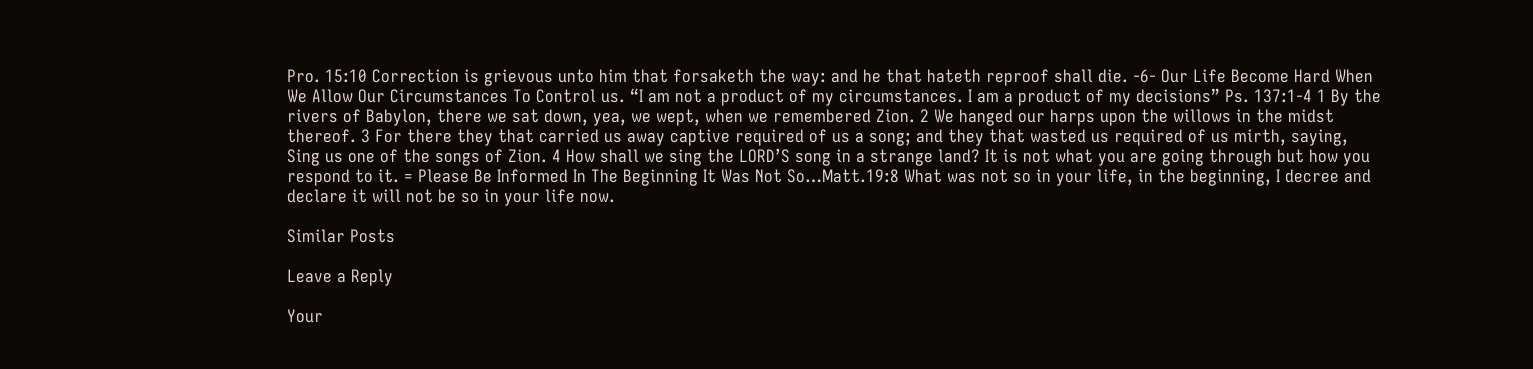Pro. 15:10 Correction is grievous unto him that forsaketh the way: and he that hateth reproof shall die. -6- Our Life Become Hard When We Allow Our Circumstances To Control us. “I am not a product of my circumstances. I am a product of my decisions” Ps. 137:1-4 1 By the rivers of Babylon, there we sat down, yea, we wept, when we remembered Zion. 2 We hanged our harps upon the willows in the midst thereof. 3 For there they that carried us away captive required of us a song; and they that wasted us required of us mirth, saying, Sing us one of the songs of Zion. 4 How shall we sing the LORD’S song in a strange land? It is not what you are going through but how you respond to it. = Please Be Informed In The Beginning It Was Not So…Matt.19:8 What was not so in your life, in the beginning, I decree and declare it will not be so in your life now.

Similar Posts

Leave a Reply

Your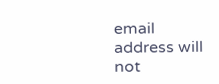email address will not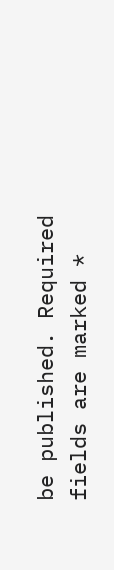be published. Required fields are marked *